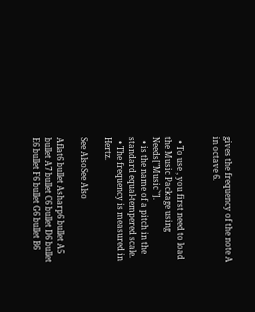gives the frequency of the note A in octave 6.


  • To use , you first need to load the Music Package using Needs["Music`"].
  • is the name of a pitch in the standard equal-tempered scale.
  • The frequency is measured in Hertz.

See AlsoSee Also

Aflat6 bullet Asharp6 bullet A5 bullet A7 bullet C6 bullet D6 bullet E6 bullet F6 bullet G6 bullet B6